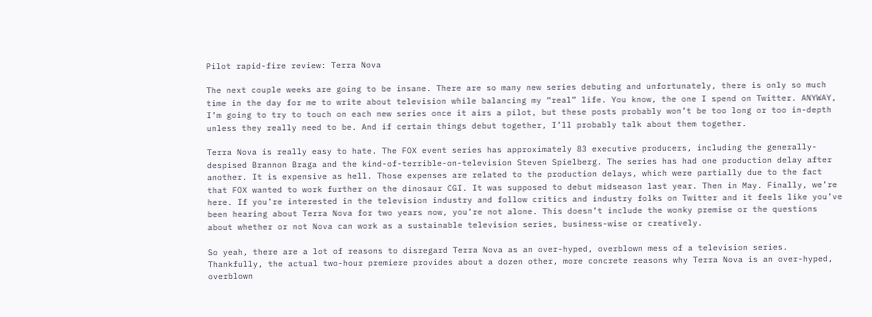Pilot rapid-fire review: Terra Nova

The next couple weeks are going to be insane. There are so many new series debuting and unfortunately, there is only so much time in the day for me to write about television while balancing my “real” life. You know, the one I spend on Twitter. ANYWAY, I’m going to try to touch on each new series once it airs a pilot, but these posts probably won’t be too long or too in-depth unless they really need to be. And if certain things debut together, I’ll probably talk about them together.

Terra Nova is really easy to hate. The FOX event series has approximately 83 executive producers, including the generally-despised Brannon Braga and the kind-of-terrible-on-television Steven Spielberg. The series has had one production delay after another. It is expensive as hell. Those expenses are related to the production delays, which were partially due to the fact that FOX wanted to work further on the dinosaur CGI. It was supposed to debut midseason last year. Then in May. Finally, we’re here. If you’re interested in the television industry and follow critics and industry folks on Twitter and it feels like you’ve been hearing about Terra Nova for two years now, you’re not alone. This doesn’t include the wonky premise or the questions about whether or not Nova can work as a sustainable television series, business-wise or creatively.

So yeah, there are a lot of reasons to disregard Terra Nova as an over-hyped, overblown mess of a television series. Thankfully, the actual two-hour premiere provides about a dozen other, more concrete reasons why Terra Nova is an over-hyped, overblown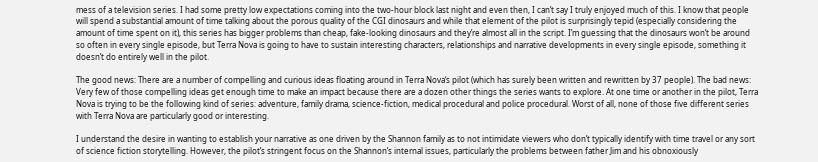mess of a television series. I had some pretty low expectations coming into the two-hour block last night and even then, I can’t say I truly enjoyed much of this. I know that people will spend a substantial amount of time talking about the porous quality of the CGI dinosaurs and while that element of the pilot is surprisingly tepid (especially considering the amount of time spent on it), this series has bigger problems than cheap, fake-looking dinosaurs and they’re almost all in the script. I’m guessing that the dinosaurs won’t be around so often in every single episode, but Terra Nova is going to have to sustain interesting characters, relationships and narrative developments in every single episode, something it doesn’t do entirely well in the pilot.

The good news: There are a number of compelling and curious ideas floating around in Terra Nova‘s pilot (which has surely been written and rewritten by 37 people). The bad news: Very few of those compelling ideas get enough time to make an impact because there are a dozen other things the series wants to explore. At one time or another in the pilot, Terra Nova is trying to be the following kind of series: adventure, family drama, science-fiction, medical procedural and police procedural. Worst of all, none of those five different series with Terra Nova are particularly good or interesting.

I understand the desire in wanting to establish your narrative as one driven by the Shannon family as to not intimidate viewers who don’t typically identify with time travel or any sort of science fiction storytelling. However, the pilot’s stringent focus on the Shannon’s internal issues, particularly the problems between father Jim and his obnoxiously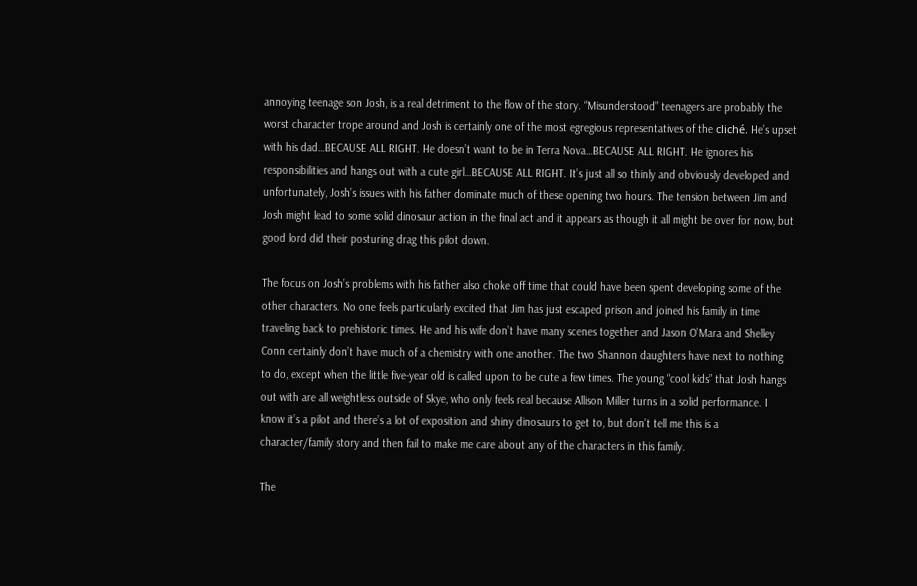annoying teenage son Josh, is a real detriment to the flow of the story. “Misunderstood” teenagers are probably the worst character trope around and Josh is certainly one of the most egregious representatives of the cliché. He’s upset with his dad…BECAUSE ALL RIGHT. He doesn’t want to be in Terra Nova…BECAUSE ALL RIGHT. He ignores his responsibilities and hangs out with a cute girl…BECAUSE ALL RIGHT. It’s just all so thinly and obviously developed and unfortunately, Josh’s issues with his father dominate much of these opening two hours. The tension between Jim and Josh might lead to some solid dinosaur action in the final act and it appears as though it all might be over for now, but good lord did their posturing drag this pilot down.

The focus on Josh’s problems with his father also choke off time that could have been spent developing some of the other characters. No one feels particularly excited that Jim has just escaped prison and joined his family in time traveling back to prehistoric times. He and his wife don’t have many scenes together and Jason O’Mara and Shelley Conn certainly don’t have much of a chemistry with one another. The two Shannon daughters have next to nothing to do, except when the little five-year old is called upon to be cute a few times. The young “cool kids” that Josh hangs out with are all weightless outside of Skye, who only feels real because Allison Miller turns in a solid performance. I know it’s a pilot and there’s a lot of exposition and shiny dinosaurs to get to, but don’t tell me this is a character/family story and then fail to make me care about any of the characters in this family.

The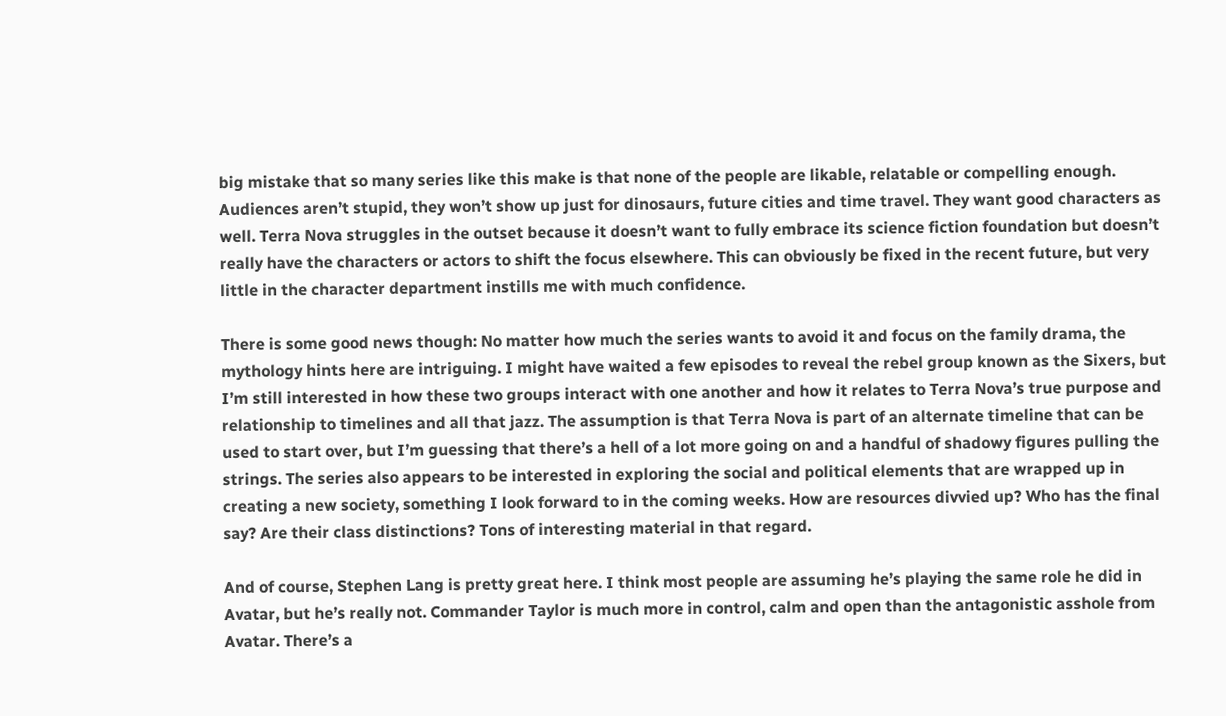big mistake that so many series like this make is that none of the people are likable, relatable or compelling enough. Audiences aren’t stupid, they won’t show up just for dinosaurs, future cities and time travel. They want good characters as well. Terra Nova struggles in the outset because it doesn’t want to fully embrace its science fiction foundation but doesn’t really have the characters or actors to shift the focus elsewhere. This can obviously be fixed in the recent future, but very little in the character department instills me with much confidence.

There is some good news though: No matter how much the series wants to avoid it and focus on the family drama, the mythology hints here are intriguing. I might have waited a few episodes to reveal the rebel group known as the Sixers, but I’m still interested in how these two groups interact with one another and how it relates to Terra Nova’s true purpose and relationship to timelines and all that jazz. The assumption is that Terra Nova is part of an alternate timeline that can be used to start over, but I’m guessing that there’s a hell of a lot more going on and a handful of shadowy figures pulling the strings. The series also appears to be interested in exploring the social and political elements that are wrapped up in creating a new society, something I look forward to in the coming weeks. How are resources divvied up? Who has the final say? Are their class distinctions? Tons of interesting material in that regard.

And of course, Stephen Lang is pretty great here. I think most people are assuming he’s playing the same role he did in Avatar, but he’s really not. Commander Taylor is much more in control, calm and open than the antagonistic asshole from Avatar. There’s a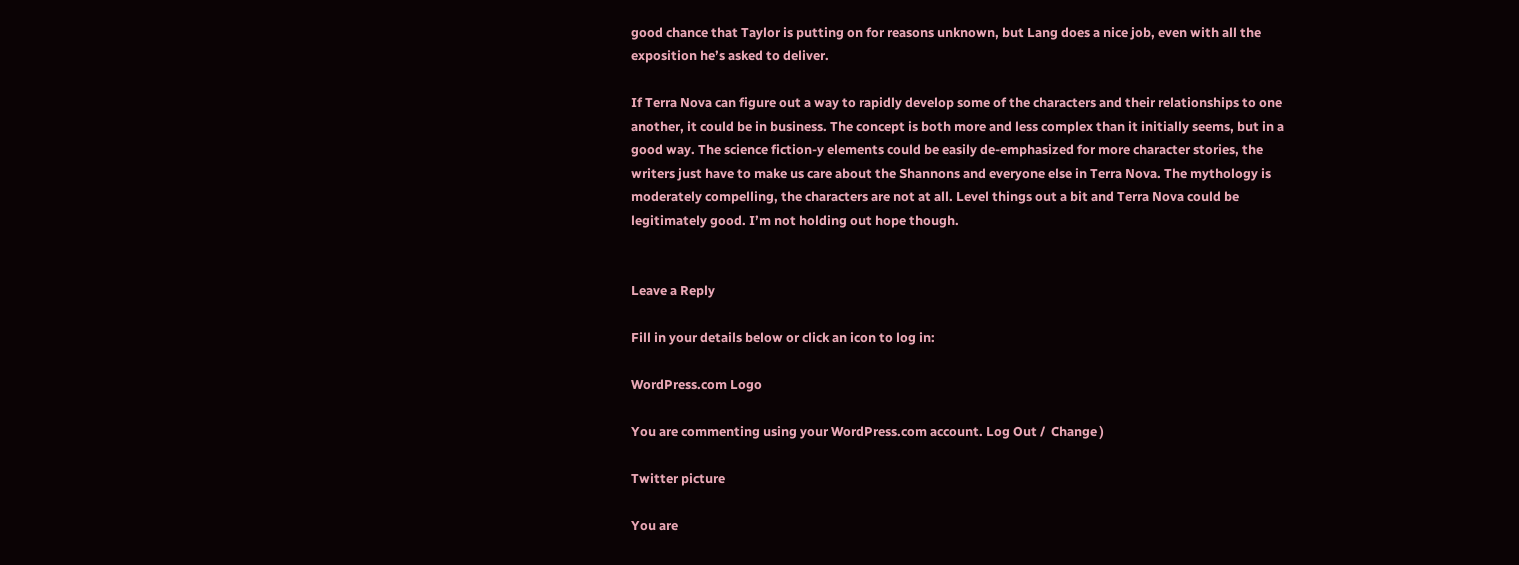good chance that Taylor is putting on for reasons unknown, but Lang does a nice job, even with all the exposition he’s asked to deliver.

If Terra Nova can figure out a way to rapidly develop some of the characters and their relationships to one another, it could be in business. The concept is both more and less complex than it initially seems, but in a good way. The science fiction-y elements could be easily de-emphasized for more character stories, the writers just have to make us care about the Shannons and everyone else in Terra Nova. The mythology is moderately compelling, the characters are not at all. Level things out a bit and Terra Nova could be legitimately good. I’m not holding out hope though.


Leave a Reply

Fill in your details below or click an icon to log in:

WordPress.com Logo

You are commenting using your WordPress.com account. Log Out /  Change )

Twitter picture

You are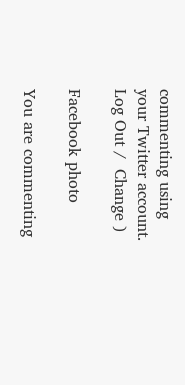commenting using your Twitter account. Log Out /  Change )

Facebook photo

You are commenting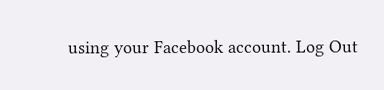using your Facebook account. Log Out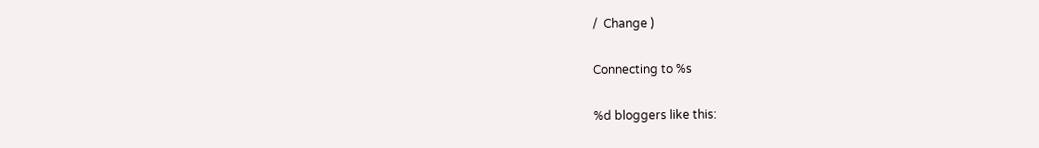/  Change )

Connecting to %s

%d bloggers like this: